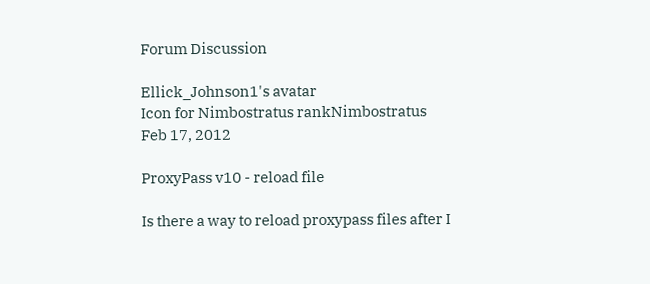Forum Discussion

Ellick_Johnson1's avatar
Icon for Nimbostratus rankNimbostratus
Feb 17, 2012

ProxyPass v10 - reload file

Is there a way to reload proxypass files after I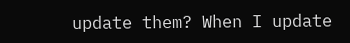update them? When I update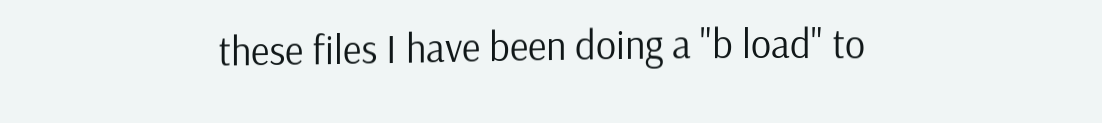these files I have been doing a "b load" to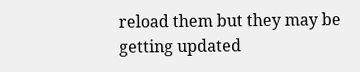reload them but they may be getting updated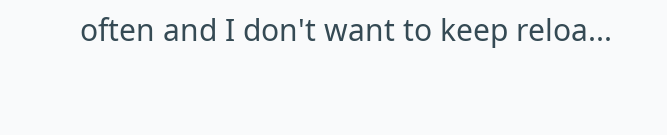often and I don't want to keep reloa...